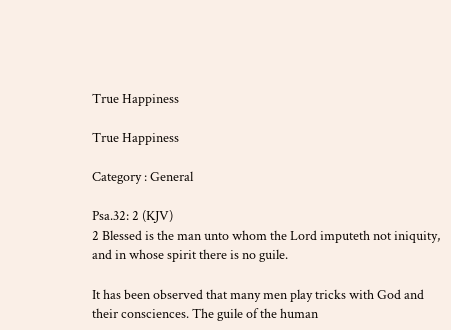True Happiness

True Happiness

Category : General

Psa.32: 2 (KJV)
2 Blessed is the man unto whom the Lord imputeth not iniquity, and in whose spirit there is no guile.

It has been observed that many men play tricks with God and their consciences. The guile of the human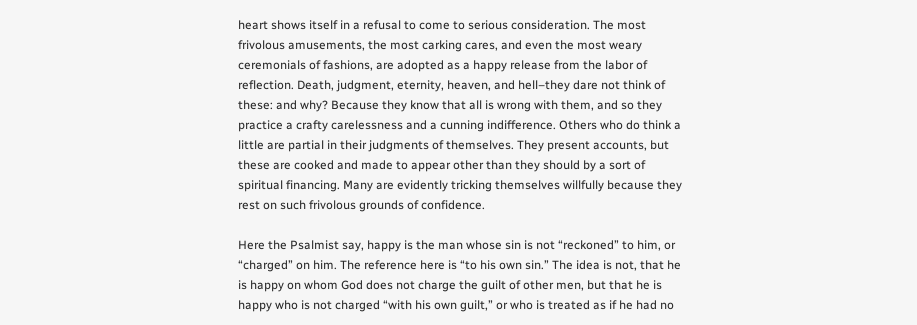heart shows itself in a refusal to come to serious consideration. The most frivolous amusements, the most carking cares, and even the most weary ceremonials of fashions, are adopted as a happy release from the labor of reflection. Death, judgment, eternity, heaven, and hell–they dare not think of these: and why? Because they know that all is wrong with them, and so they practice a crafty carelessness and a cunning indifference. Others who do think a little are partial in their judgments of themselves. They present accounts, but these are cooked and made to appear other than they should by a sort of spiritual financing. Many are evidently tricking themselves willfully because they rest on such frivolous grounds of confidence.

Here the Psalmist say, happy is the man whose sin is not “reckoned” to him, or “charged” on him. The reference here is “to his own sin.” The idea is not, that he is happy on whom God does not charge the guilt of other men, but that he is happy who is not charged “with his own guilt,” or who is treated as if he had no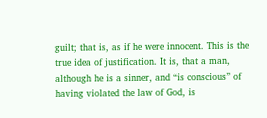guilt; that is, as if he were innocent. This is the true idea of justification. It is, that a man, although he is a sinner, and “is conscious” of having violated the law of God, is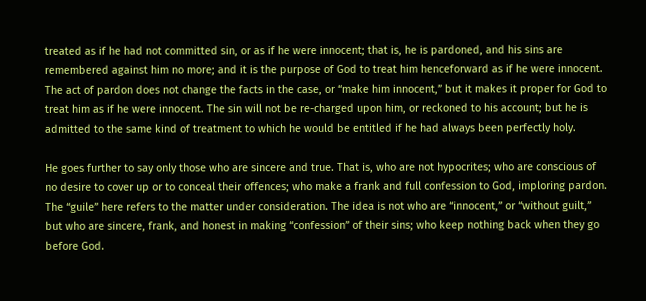treated as if he had not committed sin, or as if he were innocent; that is, he is pardoned, and his sins are remembered against him no more; and it is the purpose of God to treat him henceforward as if he were innocent. The act of pardon does not change the facts in the case, or “make him innocent,” but it makes it proper for God to treat him as if he were innocent. The sin will not be re-charged upon him, or reckoned to his account; but he is admitted to the same kind of treatment to which he would be entitled if he had always been perfectly holy.

He goes further to say only those who are sincere and true. That is, who are not hypocrites; who are conscious of no desire to cover up or to conceal their offences; who make a frank and full confession to God, imploring pardon. The “guile” here refers to the matter under consideration. The idea is not who are “innocent,” or “without guilt,” but who are sincere, frank, and honest in making “confession” of their sins; who keep nothing back when they go before God.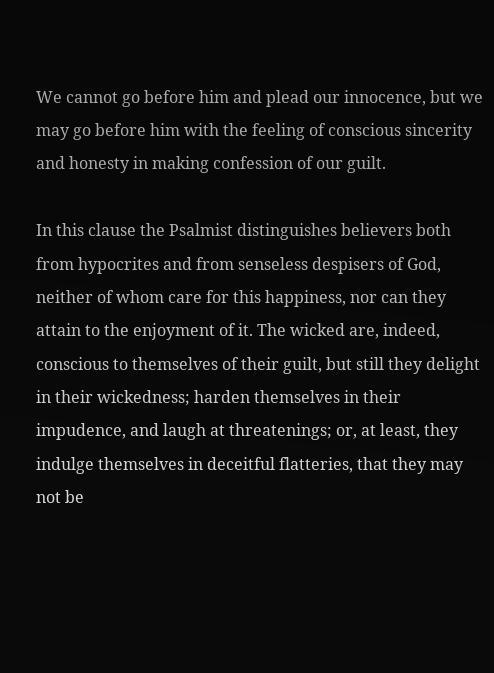We cannot go before him and plead our innocence, but we may go before him with the feeling of conscious sincerity and honesty in making confession of our guilt.

In this clause the Psalmist distinguishes believers both from hypocrites and from senseless despisers of God, neither of whom care for this happiness, nor can they attain to the enjoyment of it. The wicked are, indeed, conscious to themselves of their guilt, but still they delight in their wickedness; harden themselves in their impudence, and laugh at threatenings; or, at least, they indulge themselves in deceitful flatteries, that they may not be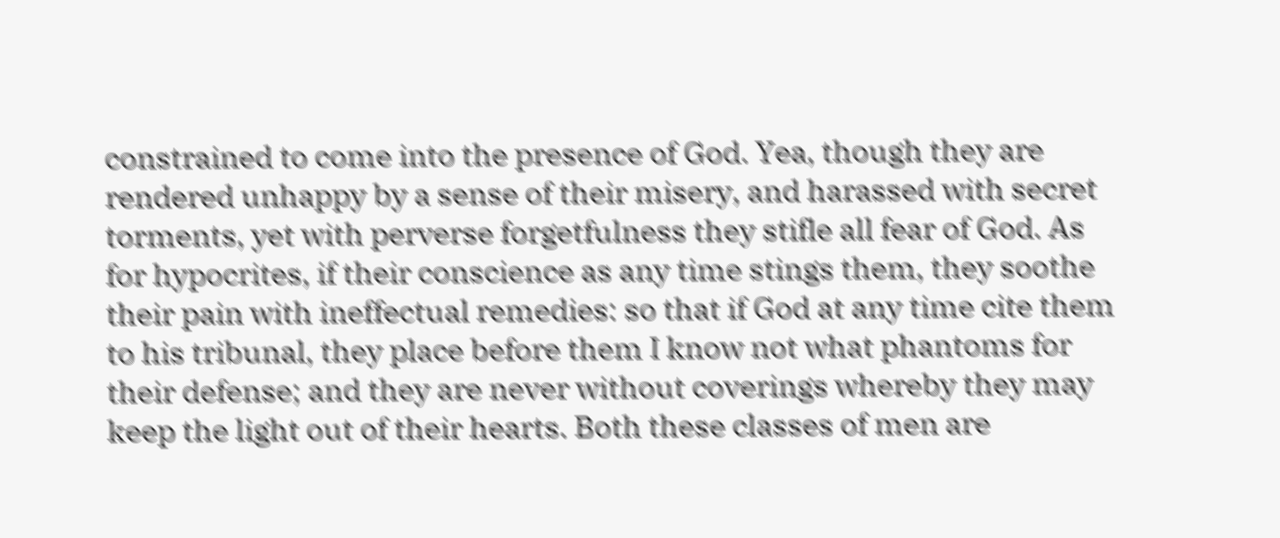constrained to come into the presence of God. Yea, though they are rendered unhappy by a sense of their misery, and harassed with secret torments, yet with perverse forgetfulness they stifle all fear of God. As for hypocrites, if their conscience as any time stings them, they soothe their pain with ineffectual remedies: so that if God at any time cite them to his tribunal, they place before them I know not what phantoms for their defense; and they are never without coverings whereby they may keep the light out of their hearts. Both these classes of men are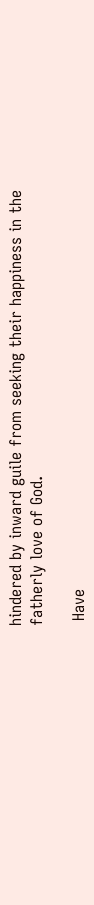hindered by inward guile from seeking their happiness in the fatherly love of God.

 Have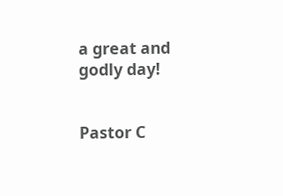a great and godly day!


Pastor C